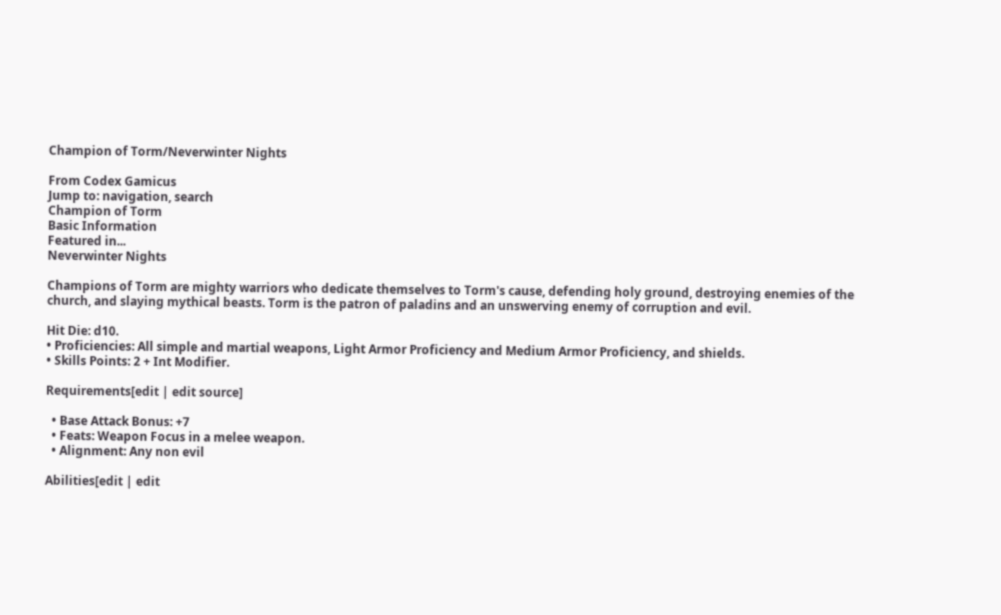Champion of Torm/Neverwinter Nights

From Codex Gamicus
Jump to: navigation, search
Champion of Torm
Basic Information
Featured in...
Neverwinter Nights

Champions of Torm are mighty warriors who dedicate themselves to Torm's cause, defending holy ground, destroying enemies of the church, and slaying mythical beasts. Torm is the patron of paladins and an unswerving enemy of corruption and evil.

Hit Die: d10.
• Proficiencies: All simple and martial weapons, Light Armor Proficiency and Medium Armor Proficiency, and shields.
• Skills Points: 2 + Int Modifier.

Requirements[edit | edit source]

  • Base Attack Bonus: +7
  • Feats: Weapon Focus in a melee weapon.
  • Alignment: Any non evil

Abilities[edit | edit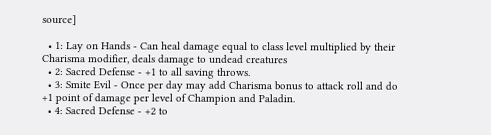source]

  • 1: Lay on Hands - Can heal damage equal to class level multiplied by their Charisma modifier, deals damage to undead creatures
  • 2: Sacred Defense - +1 to all saving throws.
  • 3: Smite Evil - Once per day may add Charisma bonus to attack roll and do +1 point of damage per level of Champion and Paladin.
  • 4: Sacred Defense - +2 to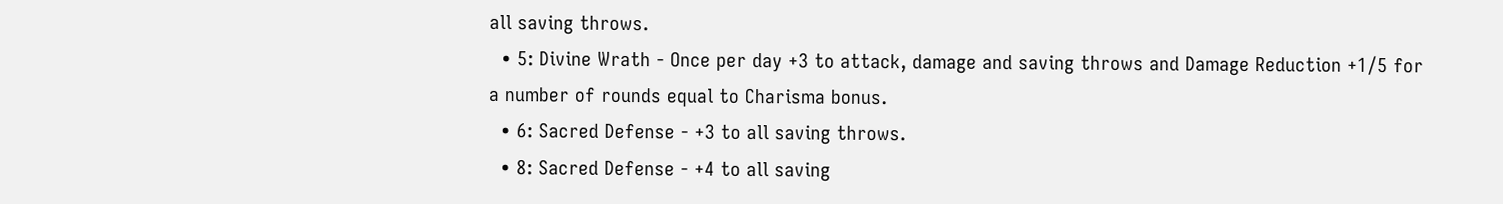all saving throws.
  • 5: Divine Wrath - Once per day +3 to attack, damage and saving throws and Damage Reduction +1/5 for a number of rounds equal to Charisma bonus.
  • 6: Sacred Defense - +3 to all saving throws.
  • 8: Sacred Defense - +4 to all saving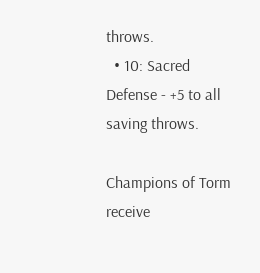throws.
  • 10: Sacred Defense - +5 to all saving throws.

Champions of Torm receive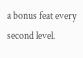a bonus feat every second level.